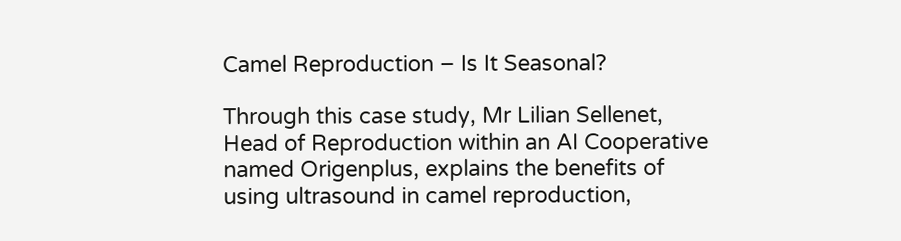Camel Reproduction – Is It Seasonal?

Through this case study, Mr Lilian Sellenet, Head of Reproduction within an AI Cooperative named Origenplus, explains the benefits of using ultrasound in camel reproduction,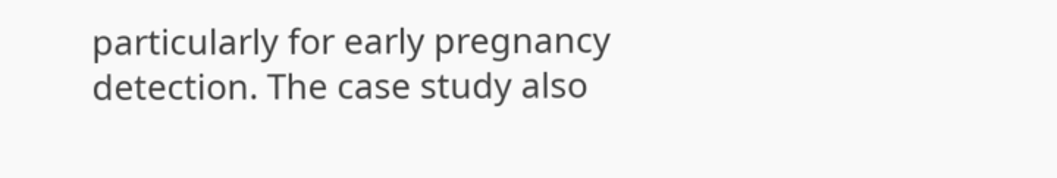particularly for early pregnancy detection. The case study also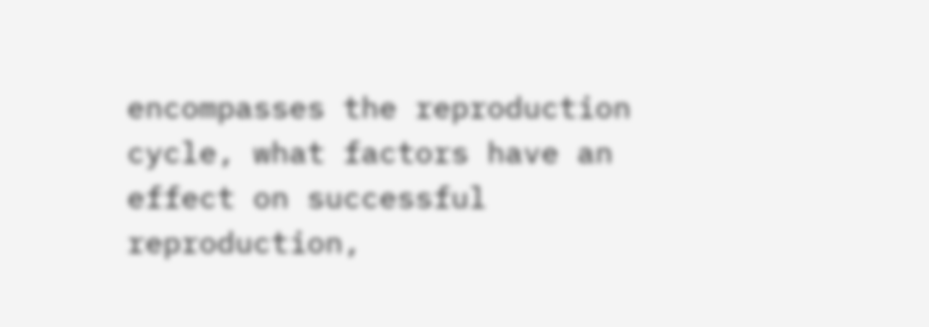encompasses the reproduction cycle, what factors have an effect on successful reproduction,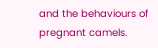and the behaviours of pregnant camels.